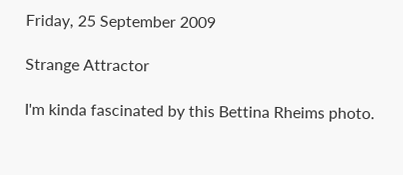Friday, 25 September 2009

Strange Attractor

I'm kinda fascinated by this Bettina Rheims photo.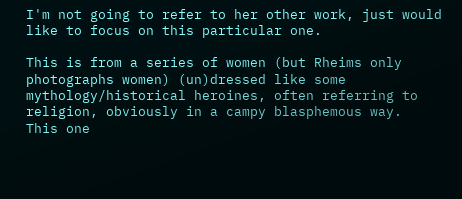I'm not going to refer to her other work, just would like to focus on this particular one.

This is from a series of women (but Rheims only photographs women) (un)dressed like some mythology/historical heroines, often referring to religion, obviously in a campy blasphemous way.
This one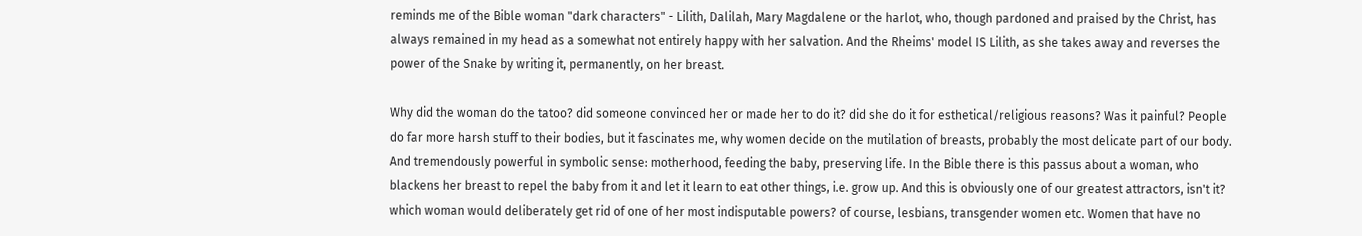reminds me of the Bible woman "dark characters" - Lilith, Dalilah, Mary Magdalene or the harlot, who, though pardoned and praised by the Christ, has always remained in my head as a somewhat not entirely happy with her salvation. And the Rheims' model IS Lilith, as she takes away and reverses the power of the Snake by writing it, permanently, on her breast.

Why did the woman do the tatoo? did someone convinced her or made her to do it? did she do it for esthetical/religious reasons? Was it painful? People do far more harsh stuff to their bodies, but it fascinates me, why women decide on the mutilation of breasts, probably the most delicate part of our body. And tremendously powerful in symbolic sense: motherhood, feeding the baby, preserving life. In the Bible there is this passus about a woman, who blackens her breast to repel the baby from it and let it learn to eat other things, i.e. grow up. And this is obviously one of our greatest attractors, isn't it? which woman would deliberately get rid of one of her most indisputable powers? of course, lesbians, transgender women etc. Women that have no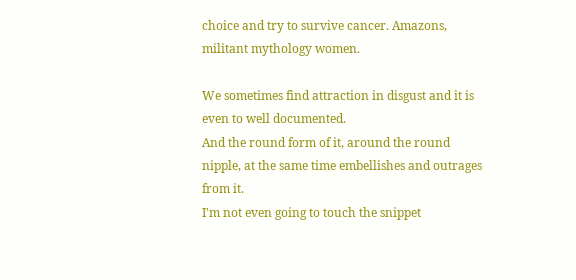choice and try to survive cancer. Amazons, militant mythology women.

We sometimes find attraction in disgust and it is even to well documented.
And the round form of it, around the round nipple, at the same time embellishes and outrages from it.
I'm not even going to touch the snippet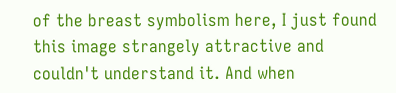of the breast symbolism here, I just found this image strangely attractive and couldn't understand it. And when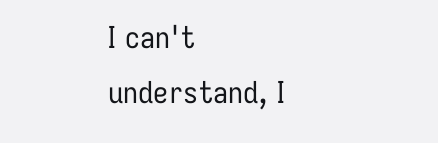I can't understand, I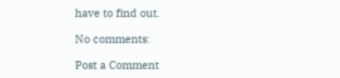have to find out.

No comments:

Post a Comment